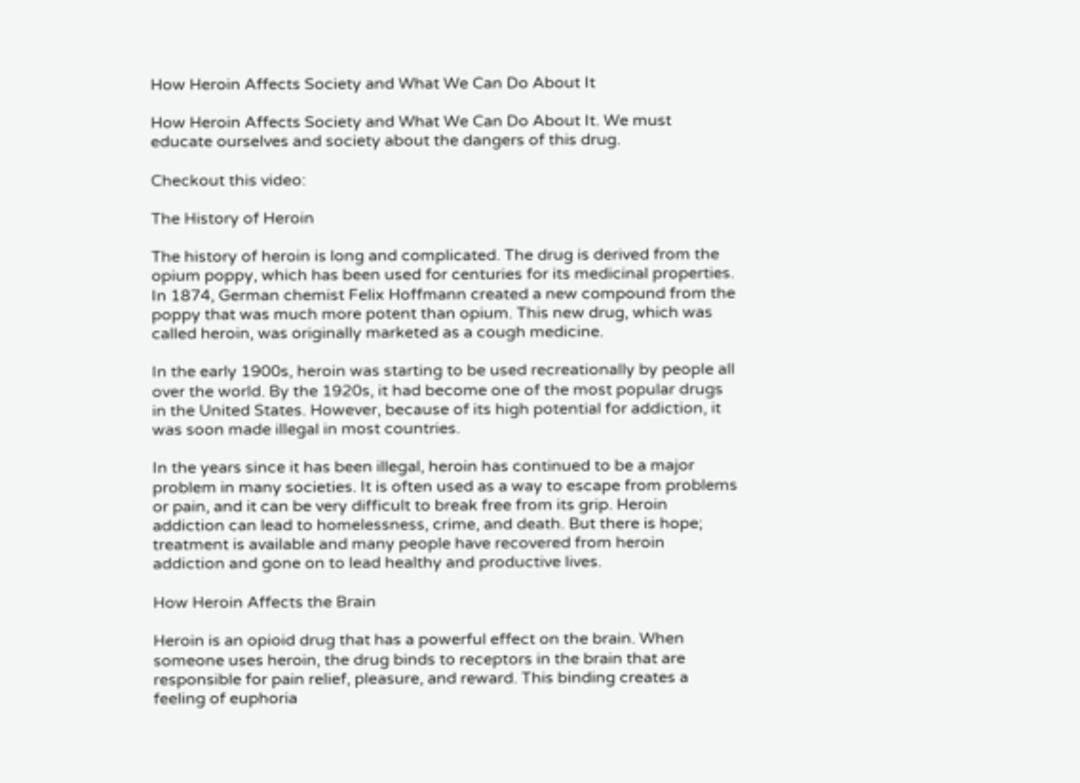How Heroin Affects Society and What We Can Do About It

How Heroin Affects Society and What We Can Do About It. We must educate ourselves and society about the dangers of this drug.

Checkout this video:

The History of Heroin

The history of heroin is long and complicated. The drug is derived from the opium poppy, which has been used for centuries for its medicinal properties. In 1874, German chemist Felix Hoffmann created a new compound from the poppy that was much more potent than opium. This new drug, which was called heroin, was originally marketed as a cough medicine.

In the early 1900s, heroin was starting to be used recreationally by people all over the world. By the 1920s, it had become one of the most popular drugs in the United States. However, because of its high potential for addiction, it was soon made illegal in most countries.

In the years since it has been illegal, heroin has continued to be a major problem in many societies. It is often used as a way to escape from problems or pain, and it can be very difficult to break free from its grip. Heroin addiction can lead to homelessness, crime, and death. But there is hope; treatment is available and many people have recovered from heroin addiction and gone on to lead healthy and productive lives.

How Heroin Affects the Brain

Heroin is an opioid drug that has a powerful effect on the brain. When someone uses heroin, the drug binds to receptors in the brain that are responsible for pain relief, pleasure, and reward. This binding creates a feeling of euphoria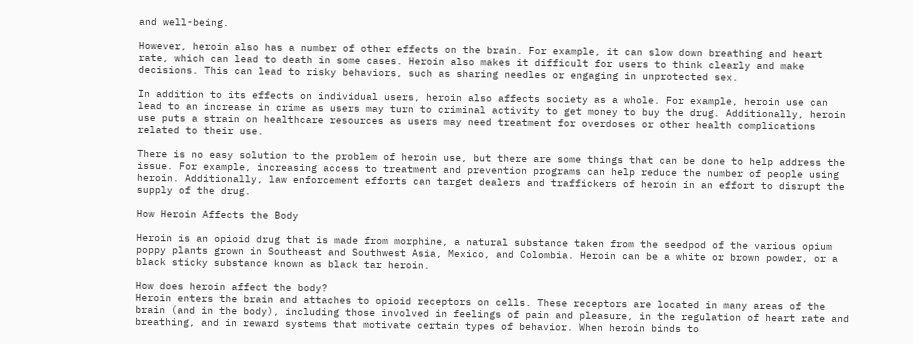and well-being.

However, heroin also has a number of other effects on the brain. For example, it can slow down breathing and heart rate, which can lead to death in some cases. Heroin also makes it difficult for users to think clearly and make decisions. This can lead to risky behaviors, such as sharing needles or engaging in unprotected sex.

In addition to its effects on individual users, heroin also affects society as a whole. For example, heroin use can lead to an increase in crime as users may turn to criminal activity to get money to buy the drug. Additionally, heroin use puts a strain on healthcare resources as users may need treatment for overdoses or other health complications related to their use.

There is no easy solution to the problem of heroin use, but there are some things that can be done to help address the issue. For example, increasing access to treatment and prevention programs can help reduce the number of people using heroin. Additionally, law enforcement efforts can target dealers and traffickers of heroin in an effort to disrupt the supply of the drug.

How Heroin Affects the Body

Heroin is an opioid drug that is made from morphine, a natural substance taken from the seedpod of the various opium poppy plants grown in Southeast and Southwest Asia, Mexico, and Colombia. Heroin can be a white or brown powder, or a black sticky substance known as black tar heroin.

How does heroin affect the body?
Heroin enters the brain and attaches to opioid receptors on cells. These receptors are located in many areas of the brain (and in the body), including those involved in feelings of pain and pleasure, in the regulation of heart rate and breathing, and in reward systems that motivate certain types of behavior. When heroin binds to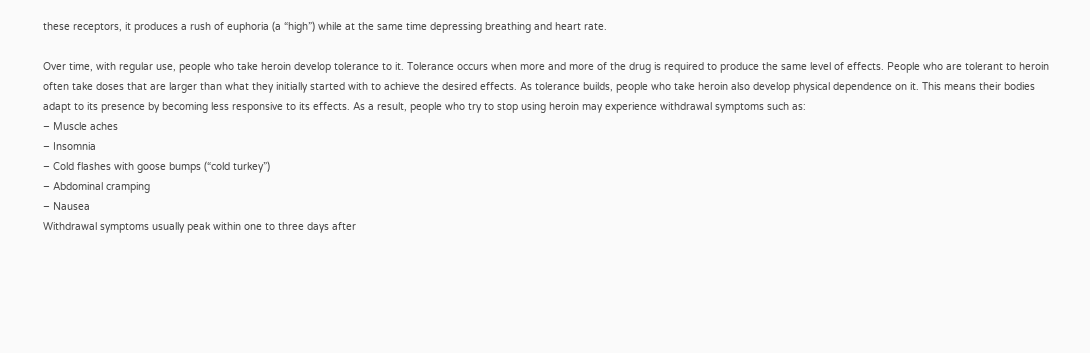these receptors, it produces a rush of euphoria (a “high”) while at the same time depressing breathing and heart rate.

Over time, with regular use, people who take heroin develop tolerance to it. Tolerance occurs when more and more of the drug is required to produce the same level of effects. People who are tolerant to heroin often take doses that are larger than what they initially started with to achieve the desired effects. As tolerance builds, people who take heroin also develop physical dependence on it. This means their bodies adapt to its presence by becoming less responsive to its effects. As a result, people who try to stop using heroin may experience withdrawal symptoms such as:
– Muscle aches
– Insomnia
– Cold flashes with goose bumps (“cold turkey”)
– Abdominal cramping
– Nausea
Withdrawal symptoms usually peak within one to three days after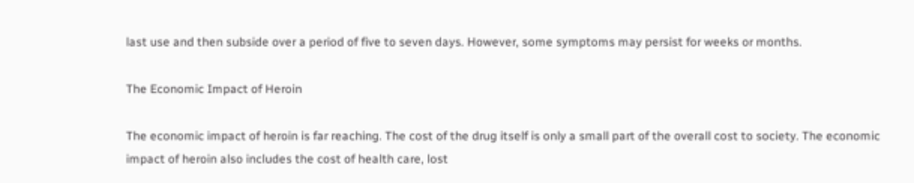last use and then subside over a period of five to seven days. However, some symptoms may persist for weeks or months.

The Economic Impact of Heroin

The economic impact of heroin is far reaching. The cost of the drug itself is only a small part of the overall cost to society. The economic impact of heroin also includes the cost of health care, lost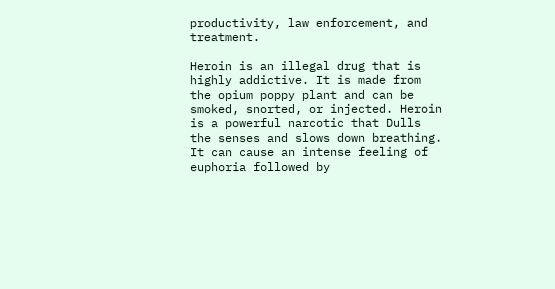productivity, law enforcement, and treatment.

Heroin is an illegal drug that is highly addictive. It is made from the opium poppy plant and can be smoked, snorted, or injected. Heroin is a powerful narcotic that Dulls the senses and slows down breathing. It can cause an intense feeling of euphoria followed by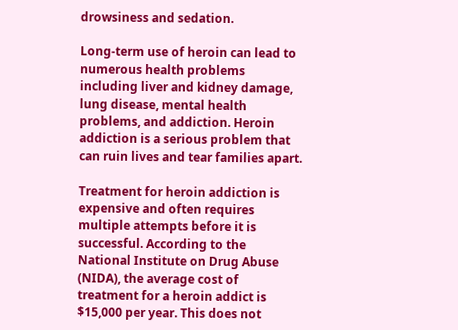drowsiness and sedation.

Long-term use of heroin can lead to numerous health problems including liver and kidney damage, lung disease, mental health problems, and addiction. Heroin addiction is a serious problem that can ruin lives and tear families apart.

Treatment for heroin addiction is expensive and often requires multiple attempts before it is successful. According to the National Institute on Drug Abuse (NIDA), the average cost of treatment for a heroin addict is $15,000 per year. This does not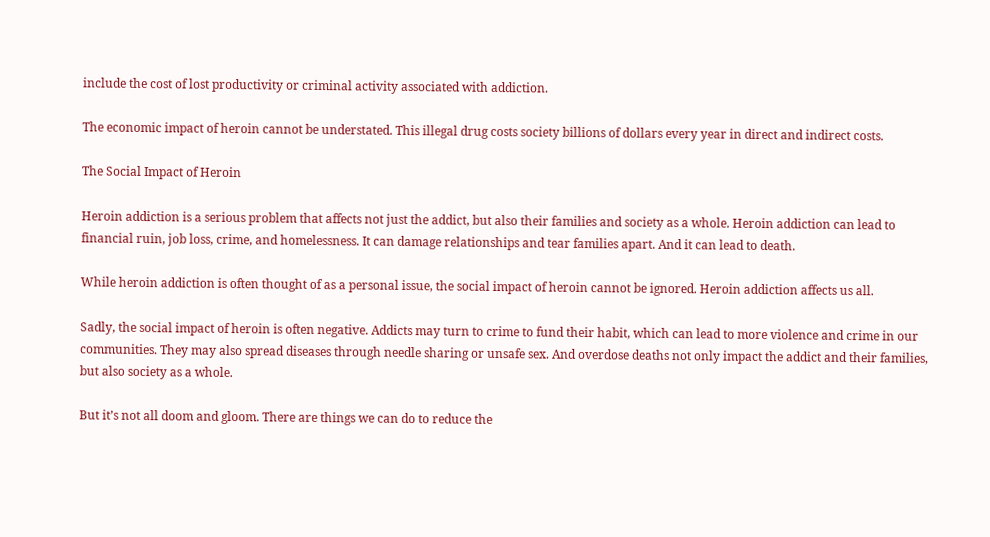include the cost of lost productivity or criminal activity associated with addiction.

The economic impact of heroin cannot be understated. This illegal drug costs society billions of dollars every year in direct and indirect costs.

The Social Impact of Heroin

Heroin addiction is a serious problem that affects not just the addict, but also their families and society as a whole. Heroin addiction can lead to financial ruin, job loss, crime, and homelessness. It can damage relationships and tear families apart. And it can lead to death.

While heroin addiction is often thought of as a personal issue, the social impact of heroin cannot be ignored. Heroin addiction affects us all.

Sadly, the social impact of heroin is often negative. Addicts may turn to crime to fund their habit, which can lead to more violence and crime in our communities. They may also spread diseases through needle sharing or unsafe sex. And overdose deaths not only impact the addict and their families, but also society as a whole.

But it’s not all doom and gloom. There are things we can do to reduce the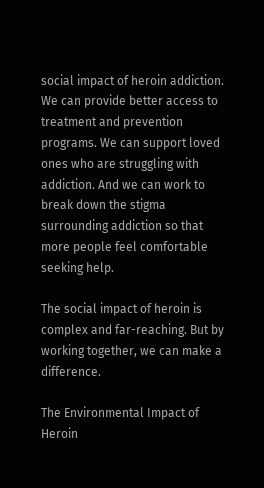social impact of heroin addiction. We can provide better access to treatment and prevention programs. We can support loved ones who are struggling with addiction. And we can work to break down the stigma surrounding addiction so that more people feel comfortable seeking help.

The social impact of heroin is complex and far-reaching. But by working together, we can make a difference.

The Environmental Impact of Heroin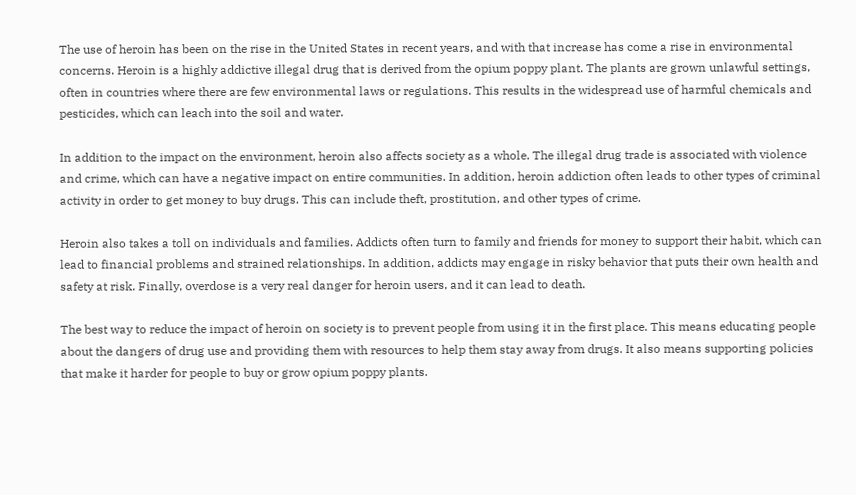The use of heroin has been on the rise in the United States in recent years, and with that increase has come a rise in environmental concerns. Heroin is a highly addictive illegal drug that is derived from the opium poppy plant. The plants are grown unlawful settings, often in countries where there are few environmental laws or regulations. This results in the widespread use of harmful chemicals and pesticides, which can leach into the soil and water.

In addition to the impact on the environment, heroin also affects society as a whole. The illegal drug trade is associated with violence and crime, which can have a negative impact on entire communities. In addition, heroin addiction often leads to other types of criminal activity in order to get money to buy drugs. This can include theft, prostitution, and other types of crime.

Heroin also takes a toll on individuals and families. Addicts often turn to family and friends for money to support their habit, which can lead to financial problems and strained relationships. In addition, addicts may engage in risky behavior that puts their own health and safety at risk. Finally, overdose is a very real danger for heroin users, and it can lead to death.

The best way to reduce the impact of heroin on society is to prevent people from using it in the first place. This means educating people about the dangers of drug use and providing them with resources to help them stay away from drugs. It also means supporting policies that make it harder for people to buy or grow opium poppy plants.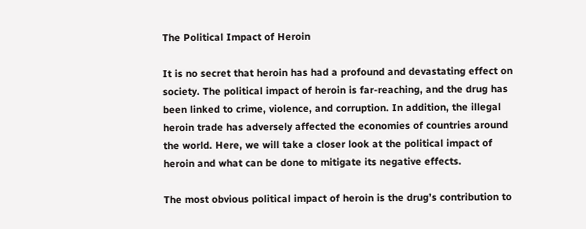The Political Impact of Heroin

It is no secret that heroin has had a profound and devastating effect on society. The political impact of heroin is far-reaching, and the drug has been linked to crime, violence, and corruption. In addition, the illegal heroin trade has adversely affected the economies of countries around the world. Here, we will take a closer look at the political impact of heroin and what can be done to mitigate its negative effects.

The most obvious political impact of heroin is the drug’s contribution to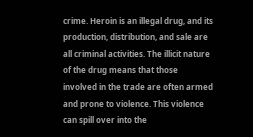crime. Heroin is an illegal drug, and its production, distribution, and sale are all criminal activities. The illicit nature of the drug means that those involved in the trade are often armed and prone to violence. This violence can spill over into the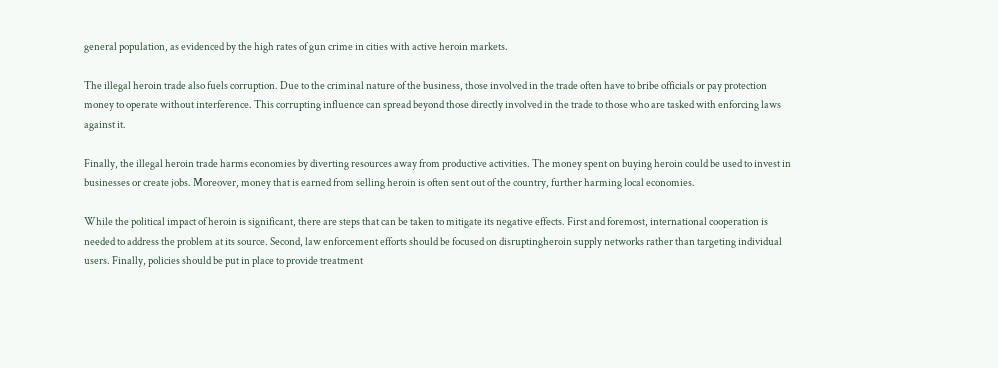general population, as evidenced by the high rates of gun crime in cities with active heroin markets.

The illegal heroin trade also fuels corruption. Due to the criminal nature of the business, those involved in the trade often have to bribe officials or pay protection money to operate without interference. This corrupting influence can spread beyond those directly involved in the trade to those who are tasked with enforcing laws against it.

Finally, the illegal heroin trade harms economies by diverting resources away from productive activities. The money spent on buying heroin could be used to invest in businesses or create jobs. Moreover, money that is earned from selling heroin is often sent out of the country, further harming local economies.

While the political impact of heroin is significant, there are steps that can be taken to mitigate its negative effects. First and foremost, international cooperation is needed to address the problem at its source. Second, law enforcement efforts should be focused on disruptingheroin supply networks rather than targeting individual users. Finally, policies should be put in place to provide treatment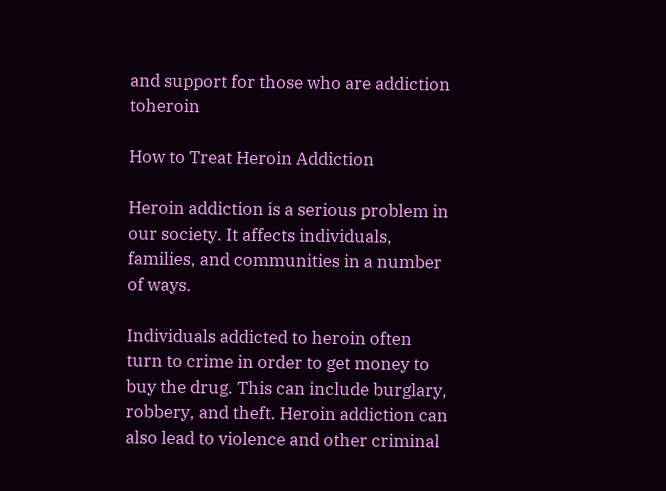and support for those who are addiction toheroin

How to Treat Heroin Addiction

Heroin addiction is a serious problem in our society. It affects individuals, families, and communities in a number of ways.

Individuals addicted to heroin often turn to crime in order to get money to buy the drug. This can include burglary, robbery, and theft. Heroin addiction can also lead to violence and other criminal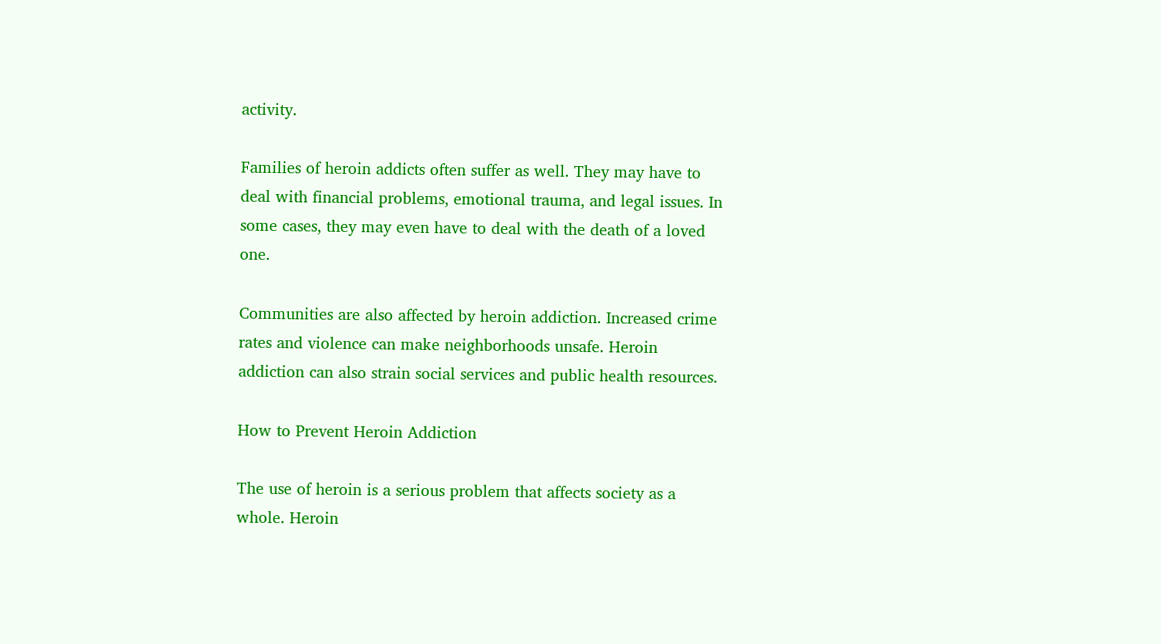activity.

Families of heroin addicts often suffer as well. They may have to deal with financial problems, emotional trauma, and legal issues. In some cases, they may even have to deal with the death of a loved one.

Communities are also affected by heroin addiction. Increased crime rates and violence can make neighborhoods unsafe. Heroin addiction can also strain social services and public health resources.

How to Prevent Heroin Addiction

The use of heroin is a serious problem that affects society as a whole. Heroin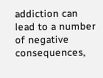addiction can lead to a number of negative consequences,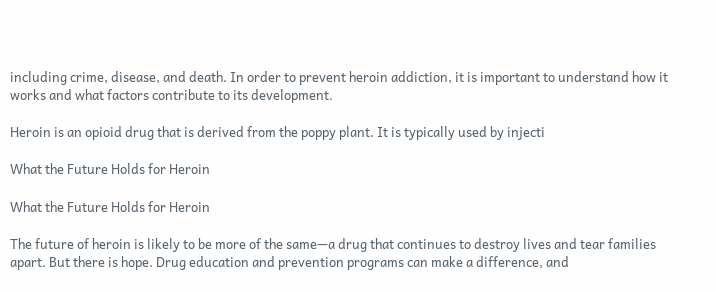including crime, disease, and death. In order to prevent heroin addiction, it is important to understand how it works and what factors contribute to its development.

Heroin is an opioid drug that is derived from the poppy plant. It is typically used by injecti

What the Future Holds for Heroin

What the Future Holds for Heroin

The future of heroin is likely to be more of the same—a drug that continues to destroy lives and tear families apart. But there is hope. Drug education and prevention programs can make a difference, and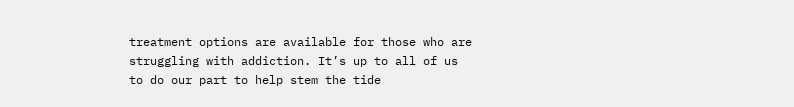treatment options are available for those who are struggling with addiction. It’s up to all of us to do our part to help stem the tide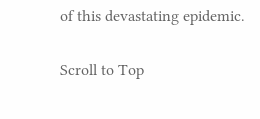of this devastating epidemic.

Scroll to Top